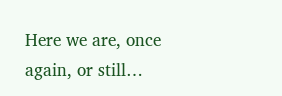Here we are, once again, or still…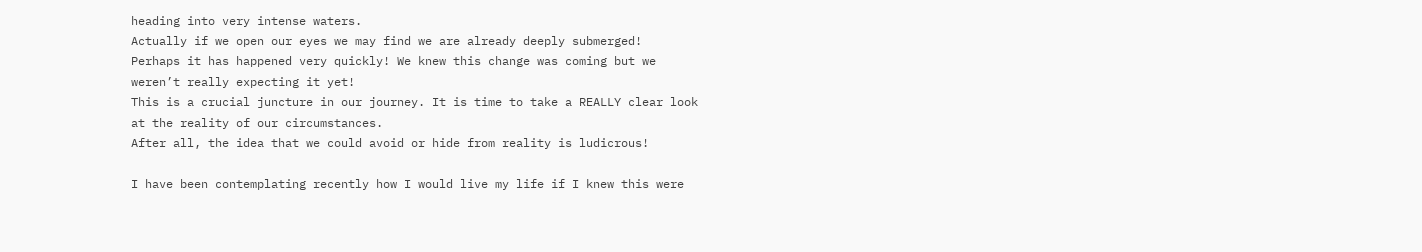heading into very intense waters.
Actually if we open our eyes we may find we are already deeply submerged!
Perhaps it has happened very quickly! We knew this change was coming but we weren’t really expecting it yet!
This is a crucial juncture in our journey. It is time to take a REALLY clear look at the reality of our circumstances.
After all, the idea that we could avoid or hide from reality is ludicrous!

I have been contemplating recently how I would live my life if I knew this were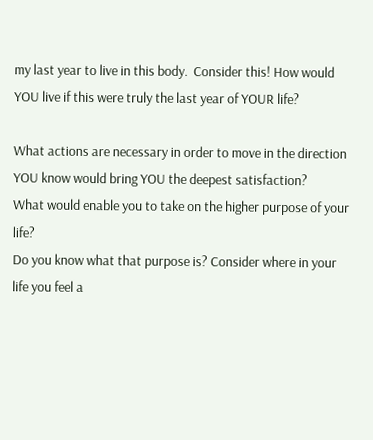my last year to live in this body.  Consider this! How would YOU live if this were truly the last year of YOUR life?

What actions are necessary in order to move in the direction YOU know would bring YOU the deepest satisfaction?
What would enable you to take on the higher purpose of your life?
Do you know what that purpose is? Consider where in your life you feel a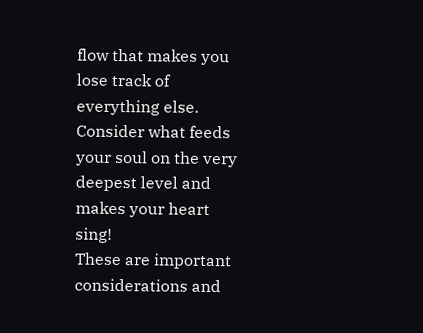flow that makes you lose track of everything else. Consider what feeds your soul on the very deepest level and makes your heart sing!
These are important considerations and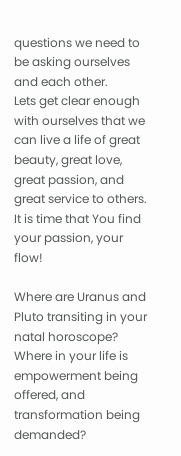questions we need to be asking ourselves and each other.
Lets get clear enough with ourselves that we can live a life of great beauty, great love, great passion, and great service to others.
It is time that You find your passion, your flow!

Where are Uranus and Pluto transiting in your natal horoscope? Where in your life is empowerment being offered, and transformation being demanded?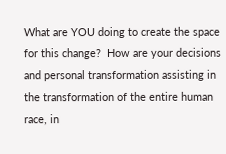What are YOU doing to create the space for this change?  How are your decisions and personal transformation assisting in the transformation of the entire human race, in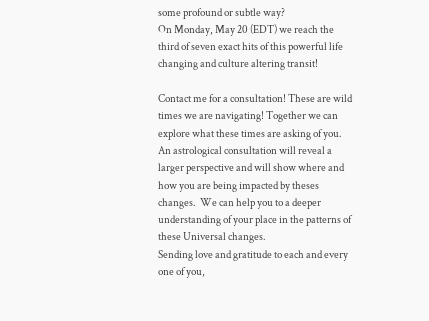some profound or subtle way?
On Monday, May 20 (EDT) we reach the third of seven exact hits of this powerful life changing and culture altering transit!

Contact me for a consultation! These are wild times we are navigating! Together we can explore what these times are asking of you.
An astrological consultation will reveal a larger perspective and will show where and how you are being impacted by theses changes.  We can help you to a deeper understanding of your place in the patterns of these Universal changes.
Sending love and gratitude to each and every one of you,